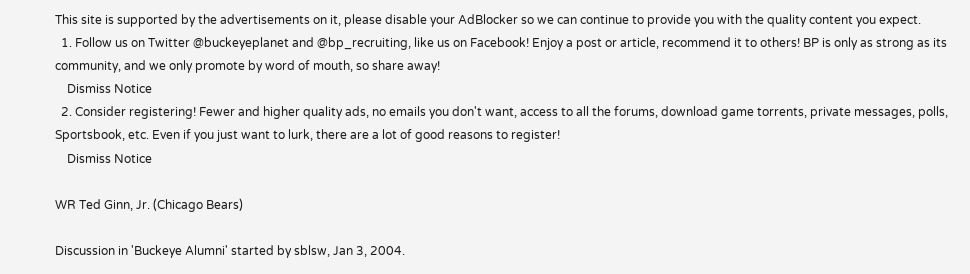This site is supported by the advertisements on it, please disable your AdBlocker so we can continue to provide you with the quality content you expect.
  1. Follow us on Twitter @buckeyeplanet and @bp_recruiting, like us on Facebook! Enjoy a post or article, recommend it to others! BP is only as strong as its community, and we only promote by word of mouth, so share away!
    Dismiss Notice
  2. Consider registering! Fewer and higher quality ads, no emails you don't want, access to all the forums, download game torrents, private messages, polls, Sportsbook, etc. Even if you just want to lurk, there are a lot of good reasons to register!
    Dismiss Notice

WR Ted Ginn, Jr. (Chicago Bears)

Discussion in 'Buckeye Alumni' started by sblsw, Jan 3, 2004.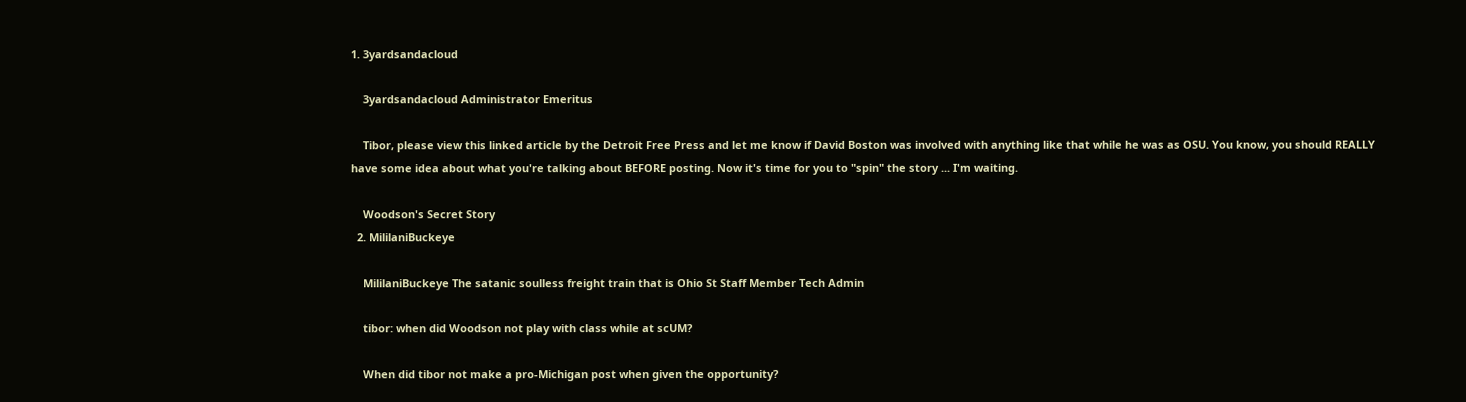1. 3yardsandacloud

    3yardsandacloud Administrator Emeritus

    Tibor, please view this linked article by the Detroit Free Press and let me know if David Boston was involved with anything like that while he was as OSU. You know, you should REALLY have some idea about what you're talking about BEFORE posting. Now it's time for you to "spin" the story ... I'm waiting.

    Woodson's Secret Story
  2. MililaniBuckeye

    MililaniBuckeye The satanic soulless freight train that is Ohio St Staff Member Tech Admin

    tibor: when did Woodson not play with class while at scUM?

    When did tibor not make a pro-Michigan post when given the opportunity?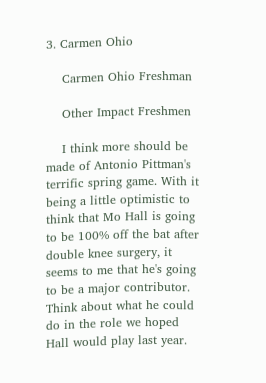3. Carmen Ohio

    Carmen Ohio Freshman

    Other Impact Freshmen

    I think more should be made of Antonio Pittman's terrific spring game. With it being a little optimistic to think that Mo Hall is going to be 100% off the bat after double knee surgery, it seems to me that he's going to be a major contributor. Think about what he could do in the role we hoped Hall would play last year.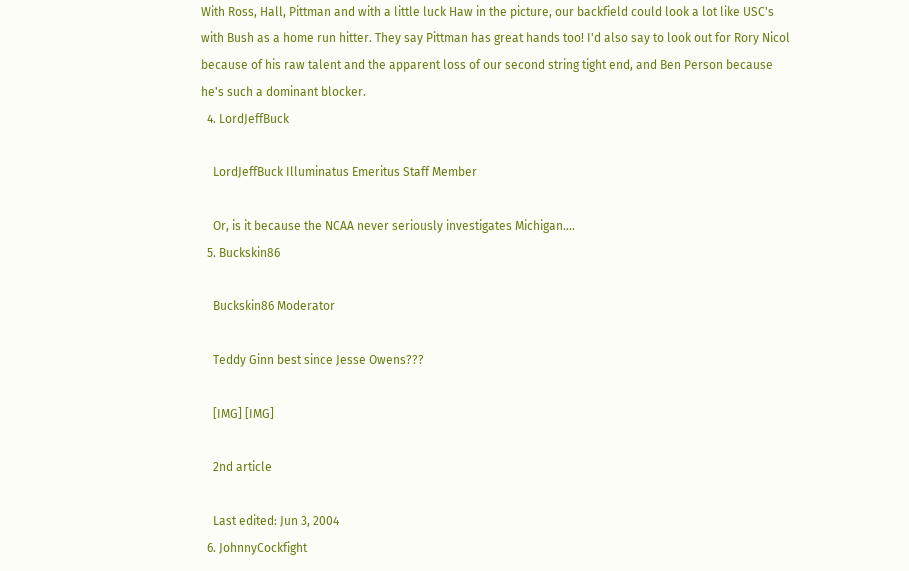With Ross, Hall, Pittman and with a little luck Haw in the picture, our backfield could look a lot like USC's with Bush as a home run hitter. They say Pittman has great hands too! I'd also say to look out for Rory Nicol because of his raw talent and the apparent loss of our second string tight end, and Ben Person because he's such a dominant blocker.
  4. LordJeffBuck

    LordJeffBuck Illuminatus Emeritus Staff Member

    Or, is it because the NCAA never seriously investigates Michigan....
  5. Buckskin86

    Buckskin86 Moderator

    Teddy Ginn best since Jesse Owens???

    [IMG] [IMG]

    2nd article

    Last edited: Jun 3, 2004
  6. JohnnyCockfight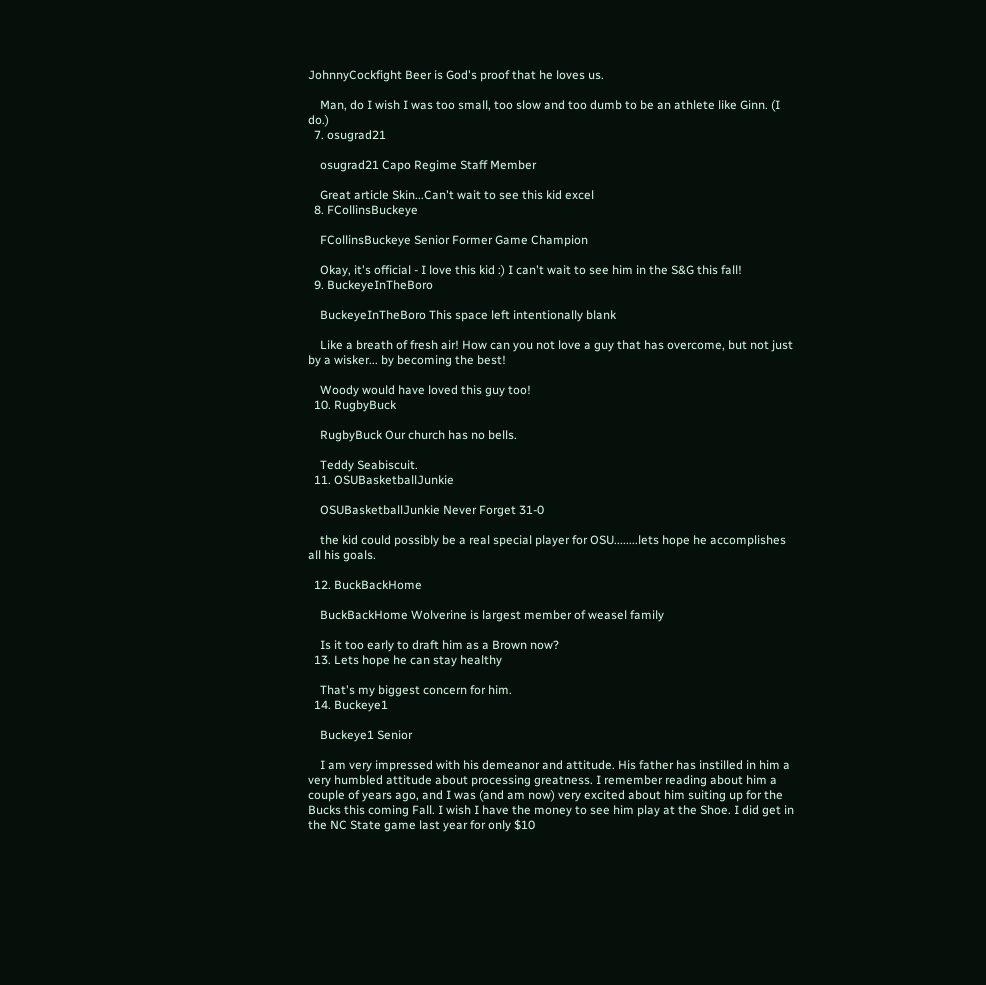JohnnyCockfight Beer is God's proof that he loves us.

    Man, do I wish I was too small, too slow and too dumb to be an athlete like Ginn. (I do.)
  7. osugrad21

    osugrad21 Capo Regime Staff Member

    Great article Skin...Can't wait to see this kid excel
  8. FCollinsBuckeye

    FCollinsBuckeye Senior Former Game Champion

    Okay, it's official - I love this kid :) I can't wait to see him in the S&G this fall!
  9. BuckeyeInTheBoro

    BuckeyeInTheBoro This space left intentionally blank

    Like a breath of fresh air! How can you not love a guy that has overcome, but not just by a wisker... by becoming the best!

    Woody would have loved this guy too!
  10. RugbyBuck

    RugbyBuck Our church has no bells.

    Teddy Seabiscuit.
  11. OSUBasketballJunkie

    OSUBasketballJunkie Never Forget 31-0

    the kid could possibly be a real special player for OSU........lets hope he accomplishes all his goals.

  12. BuckBackHome

    BuckBackHome Wolverine is largest member of weasel family

    Is it too early to draft him as a Brown now?
  13. Lets hope he can stay healthy

    That's my biggest concern for him.
  14. Buckeye1

    Buckeye1 Senior

    I am very impressed with his demeanor and attitude. His father has instilled in him a very humbled attitude about processing greatness. I remember reading about him a couple of years ago, and I was (and am now) very excited about him suiting up for the Bucks this coming Fall. I wish I have the money to see him play at the Shoe. I did get in the NC State game last year for only $10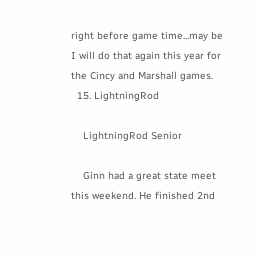right before game time...may be I will do that again this year for the Cincy and Marshall games.
  15. LightningRod

    LightningRod Senior

    Ginn had a great state meet this weekend. He finished 2nd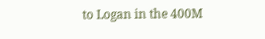to Logan in the 400M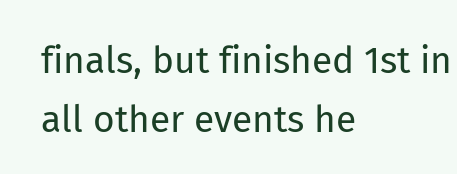finals, but finished 1st in all other events he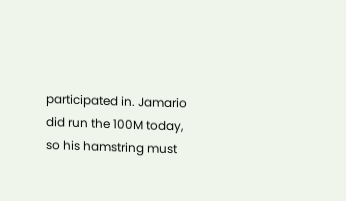participated in. Jamario did run the 100M today, so his hamstring must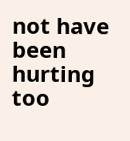not have been hurting too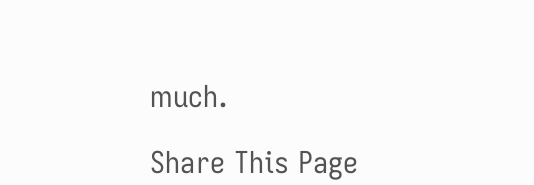much.

Share This Page